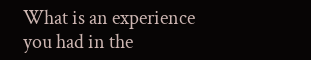What is an experience you had in the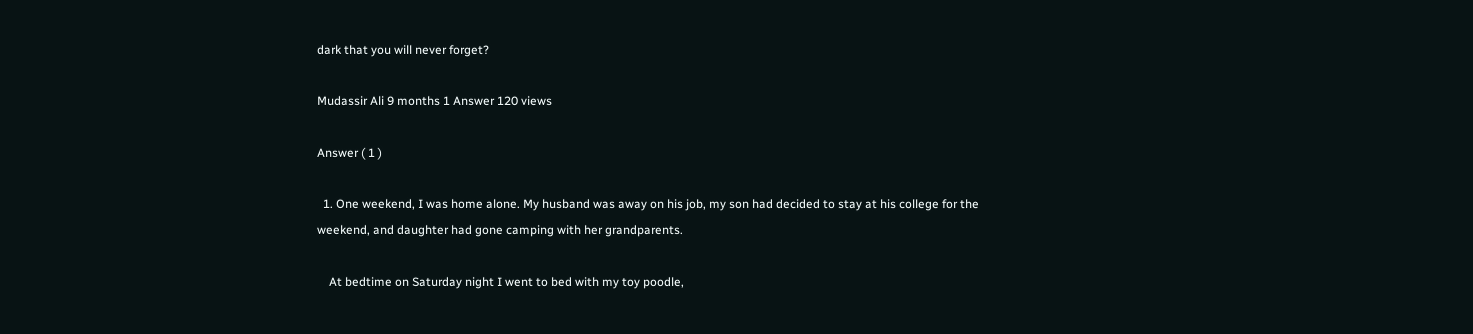dark that you will never forget?

Mudassir Ali 9 months 1 Answer 120 views

Answer ( 1 )

  1. One weekend, I was home alone. My husband was away on his job, my son had decided to stay at his college for the weekend, and daughter had gone camping with her grandparents.

    At bedtime on Saturday night I went to bed with my toy poodle,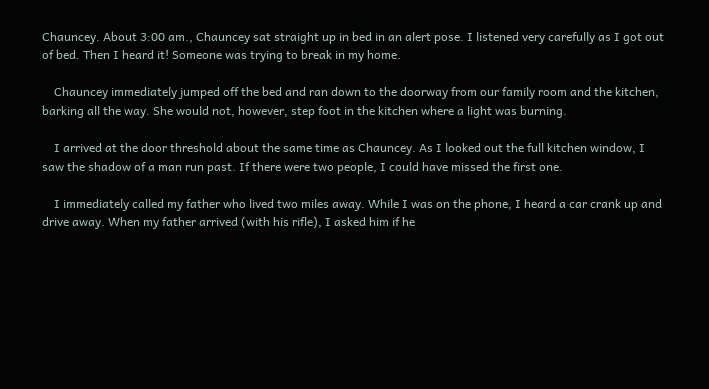Chauncey. About 3:00 am., Chauncey sat straight up in bed in an alert pose. I listened very carefully as I got out of bed. Then I heard it! Someone was trying to break in my home.

    Chauncey immediately jumped off the bed and ran down to the doorway from our family room and the kitchen, barking all the way. She would not, however, step foot in the kitchen where a light was burning.

    I arrived at the door threshold about the same time as Chauncey. As I looked out the full kitchen window, I saw the shadow of a man run past. If there were two people, I could have missed the first one.

    I immediately called my father who lived two miles away. While I was on the phone, I heard a car crank up and drive away. When my father arrived (with his rifle), I asked him if he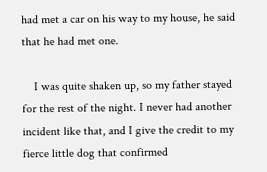had met a car on his way to my house, he said that he had met one.

    I was quite shaken up, so my father stayed for the rest of the night. I never had another incident like that, and I give the credit to my fierce little dog that confirmed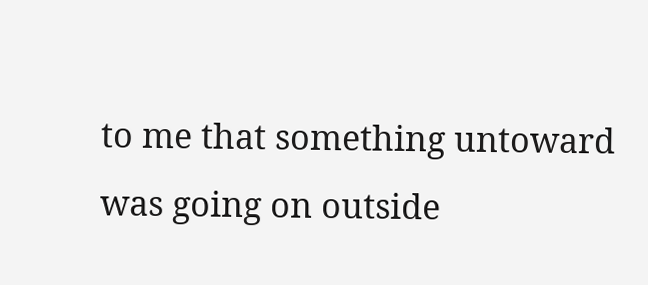to me that something untoward was going on outside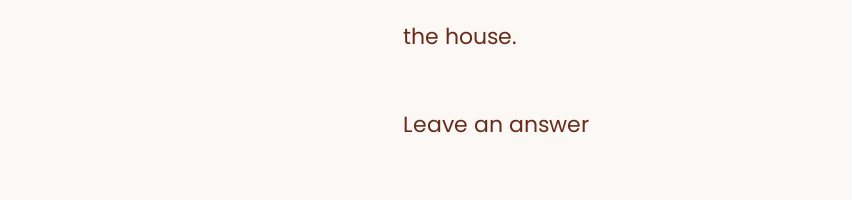the house.

Leave an answer